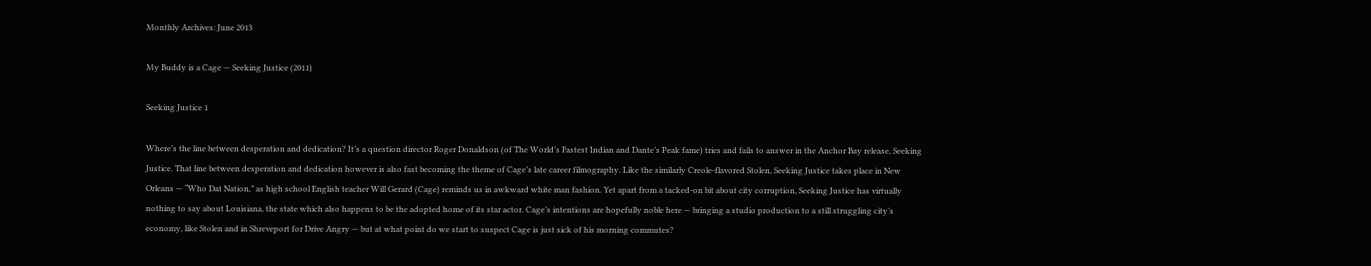Monthly Archives: June 2013

My Buddy is a Cage — Seeking Justice (2011)

Seeking Justice 1

Where’s the line between desperation and dedication? It’s a question director Roger Donaldson (of The World’s Fastest Indian and Dante’s Peak fame) tries and fails to answer in the Anchor Bay release, Seeking Justice. That line between desperation and dedication however is also fast becoming the theme of Cage’s late career filmography. Like the similarly Creole-flavored Stolen, Seeking Justice takes place in New Orleans — “Who Dat Nation,” as high school English teacher Will Gerard (Cage) reminds us in awkward white man fashion. Yet apart from a tacked-on bit about city corruption, Seeking Justice has virtually nothing to say about Louisiana, the state which also happens to be the adopted home of its star actor. Cage’s intentions are hopefully noble here — bringing a studio production to a still struggling city’s economy, like Stolen and in Shreveport for Drive Angry — but at what point do we start to suspect Cage is just sick of his morning commutes?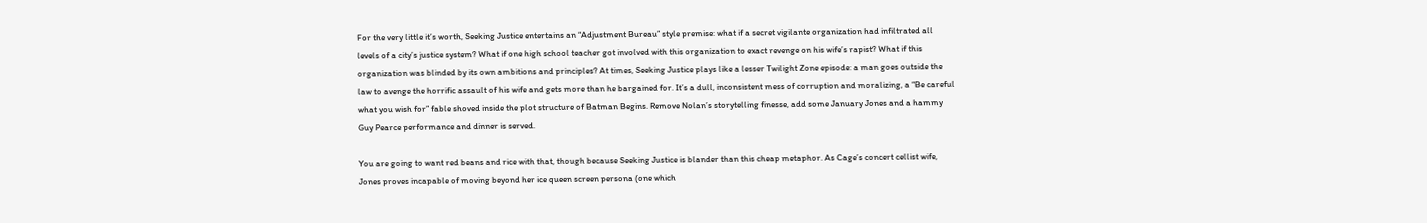For the very little it’s worth, Seeking Justice entertains an “Adjustment Bureau” style premise: what if a secret vigilante organization had infiltrated all levels of a city’s justice system? What if one high school teacher got involved with this organization to exact revenge on his wife’s rapist? What if this organization was blinded by its own ambitions and principles? At times, Seeking Justice plays like a lesser Twilight Zone episode: a man goes outside the law to avenge the horrific assault of his wife and gets more than he bargained for. It’s a dull, inconsistent mess of corruption and moralizing, a “Be careful what you wish for” fable shoved inside the plot structure of Batman Begins. Remove Nolan’s storytelling finesse, add some January Jones and a hammy Guy Pearce performance and dinner is served.

You are going to want red beans and rice with that, though because Seeking Justice is blander than this cheap metaphor. As Cage’s concert cellist wife, Jones proves incapable of moving beyond her ice queen screen persona (one which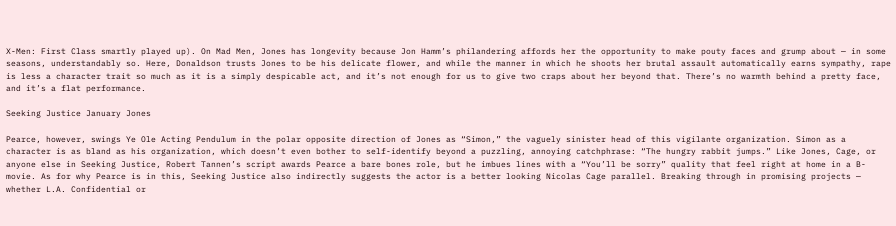X-Men: First Class smartly played up). On Mad Men, Jones has longevity because Jon Hamm’s philandering affords her the opportunity to make pouty faces and grump about — in some seasons, understandably so. Here, Donaldson trusts Jones to be his delicate flower, and while the manner in which he shoots her brutal assault automatically earns sympathy, rape is less a character trait so much as it is a simply despicable act, and it’s not enough for us to give two craps about her beyond that. There’s no warmth behind a pretty face, and it’s a flat performance.

Seeking Justice January Jones

Pearce, however, swings Ye Ole Acting Pendulum in the polar opposite direction of Jones as “Simon,” the vaguely sinister head of this vigilante organization. Simon as a character is as bland as his organization, which doesn’t even bother to self-identify beyond a puzzling, annoying catchphrase: “The hungry rabbit jumps.” Like Jones, Cage, or anyone else in Seeking Justice, Robert Tannen’s script awards Pearce a bare bones role, but he imbues lines with a “You’ll be sorry” quality that feel right at home in a B-movie. As for why Pearce is in this, Seeking Justice also indirectly suggests the actor is a better looking Nicolas Cage parallel. Breaking through in promising projects — whether L.A. Confidential or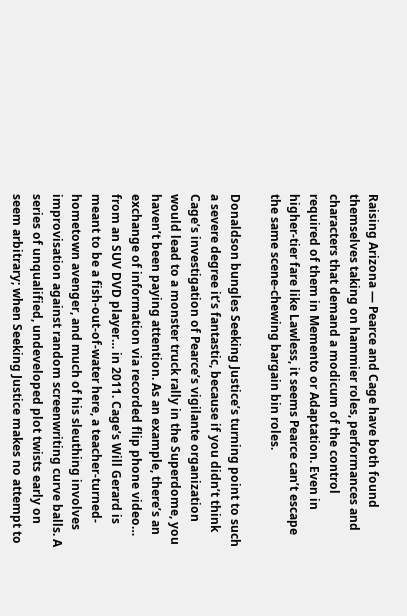Raising Arizona — Pearce and Cage have both found themselves taking on hammier roles, performances and characters that demand a modicum of the control required of them in Memento or Adaptation. Even in higher-tier fare like Lawless, it seems Pearce can’t escape the same scene-chewing bargain bin roles.

Donaldson bungles Seeking Justice’s turning point to such a severe degree it’s fantastic, because if you didn’t think Cage’s investigation of Pearce’s vigilante organization would lead to a monster truck rally in the Superdome, you haven’t been paying attention. As an example, there’s an exchange of information via recorded flip phone video… from an SUV DVD player… in 2011. Cage’s Will Gerard is meant to be a fish-out-of-water here, a teacher-turned-hometown avenger, and much of his sleuthing involves improvisation against random screenwriting curve balls. A series of unqualified, undeveloped plot twists early on seem arbitrary; when Seeking Justice makes no attempt to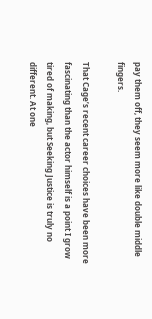pay them off, they seem more like double middle fingers.

That Cage’s recent career choices have been more fascinating than the actor himself is a point I grow tired of making, but Seeking Justice is truly no different. At one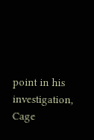point in his investigation, Cage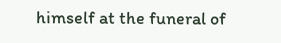himself at the funeral of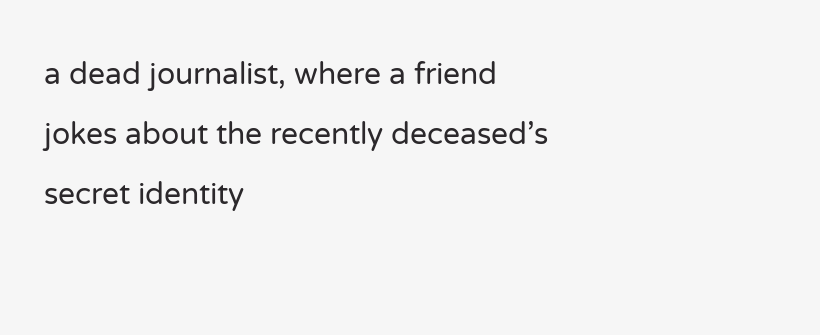a dead journalist, where a friend jokes about the recently deceased’s secret identity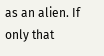as an alien. If only that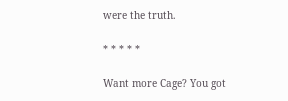were the truth.

* * * * *

Want more Cage? You got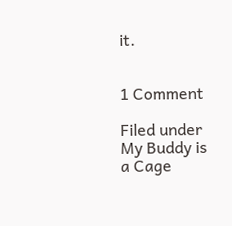it.


1 Comment

Filed under My Buddy is a Cage